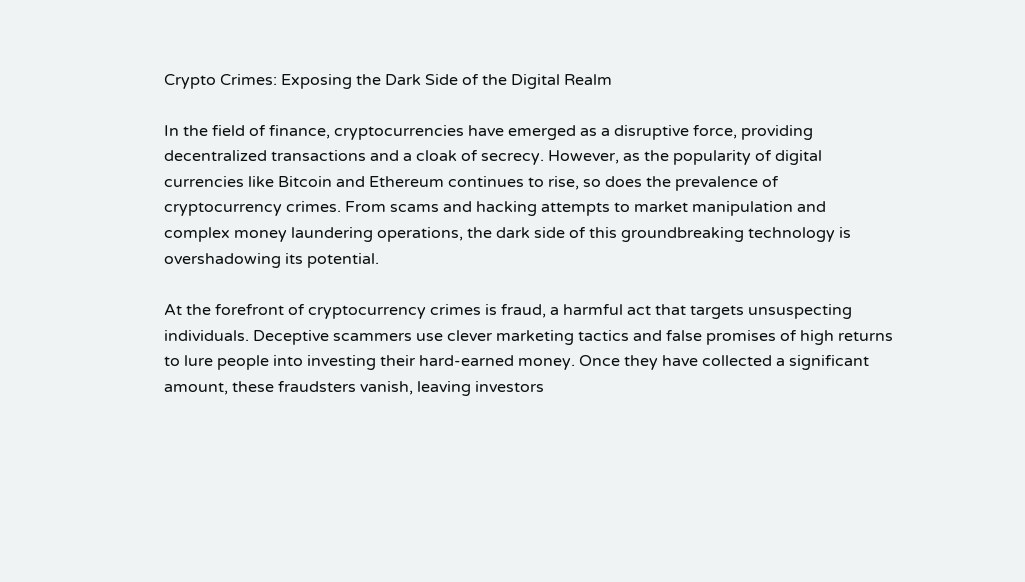Crypto Crimes: Exposing the Dark Side of the Digital Realm

In the field of finance, cryptocurrencies have emerged as a disruptive force, providing decentralized transactions and a cloak of secrecy. However, as the popularity of digital currencies like Bitcoin and Ethereum continues to rise, so does the prevalence of cryptocurrency crimes. From scams and hacking attempts to market manipulation and complex money laundering operations, the dark side of this groundbreaking technology is overshadowing its potential.

At the forefront of cryptocurrency crimes is fraud, a harmful act that targets unsuspecting individuals. Deceptive scammers use clever marketing tactics and false promises of high returns to lure people into investing their hard-earned money. Once they have collected a significant amount, these fraudsters vanish, leaving investors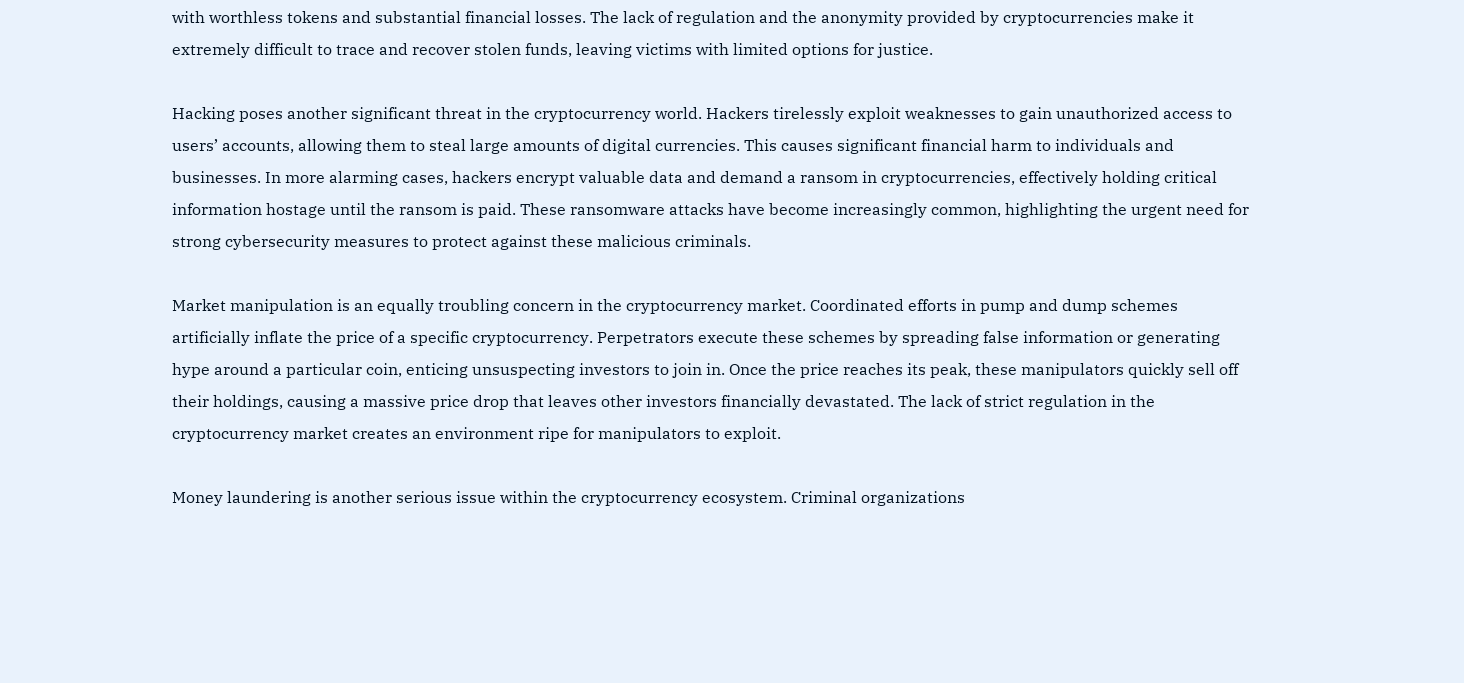with worthless tokens and substantial financial losses. The lack of regulation and the anonymity provided by cryptocurrencies make it extremely difficult to trace and recover stolen funds, leaving victims with limited options for justice.

Hacking poses another significant threat in the cryptocurrency world. Hackers tirelessly exploit weaknesses to gain unauthorized access to users’ accounts, allowing them to steal large amounts of digital currencies. This causes significant financial harm to individuals and businesses. In more alarming cases, hackers encrypt valuable data and demand a ransom in cryptocurrencies, effectively holding critical information hostage until the ransom is paid. These ransomware attacks have become increasingly common, highlighting the urgent need for strong cybersecurity measures to protect against these malicious criminals.

Market manipulation is an equally troubling concern in the cryptocurrency market. Coordinated efforts in pump and dump schemes artificially inflate the price of a specific cryptocurrency. Perpetrators execute these schemes by spreading false information or generating hype around a particular coin, enticing unsuspecting investors to join in. Once the price reaches its peak, these manipulators quickly sell off their holdings, causing a massive price drop that leaves other investors financially devastated. The lack of strict regulation in the cryptocurrency market creates an environment ripe for manipulators to exploit.

Money laundering is another serious issue within the cryptocurrency ecosystem. Criminal organizations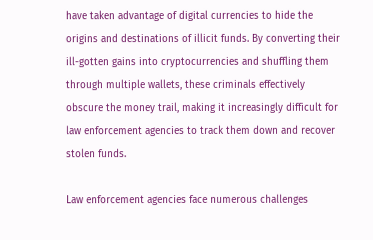have taken advantage of digital currencies to hide the origins and destinations of illicit funds. By converting their ill-gotten gains into cryptocurrencies and shuffling them through multiple wallets, these criminals effectively obscure the money trail, making it increasingly difficult for law enforcement agencies to track them down and recover stolen funds.

Law enforcement agencies face numerous challenges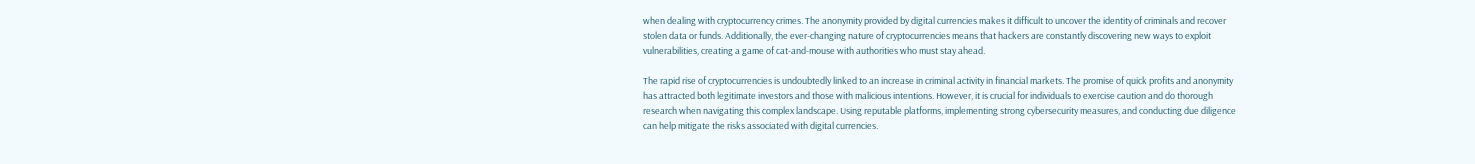when dealing with cryptocurrency crimes. The anonymity provided by digital currencies makes it difficult to uncover the identity of criminals and recover stolen data or funds. Additionally, the ever-changing nature of cryptocurrencies means that hackers are constantly discovering new ways to exploit vulnerabilities, creating a game of cat-and-mouse with authorities who must stay ahead.

The rapid rise of cryptocurrencies is undoubtedly linked to an increase in criminal activity in financial markets. The promise of quick profits and anonymity has attracted both legitimate investors and those with malicious intentions. However, it is crucial for individuals to exercise caution and do thorough research when navigating this complex landscape. Using reputable platforms, implementing strong cybersecurity measures, and conducting due diligence can help mitigate the risks associated with digital currencies.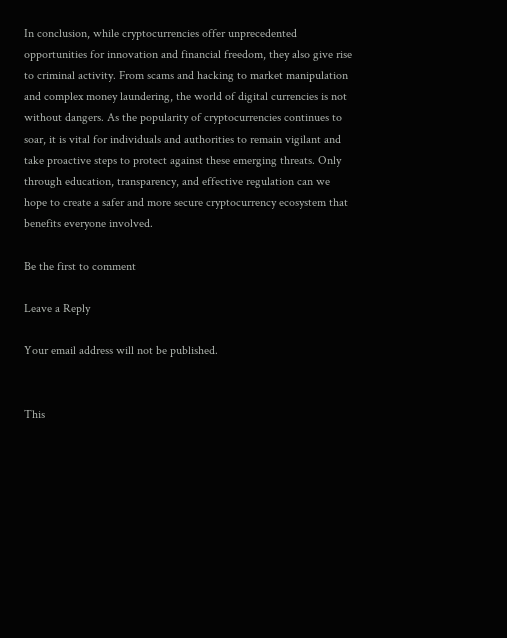In conclusion, while cryptocurrencies offer unprecedented opportunities for innovation and financial freedom, they also give rise to criminal activity. From scams and hacking to market manipulation and complex money laundering, the world of digital currencies is not without dangers. As the popularity of cryptocurrencies continues to soar, it is vital for individuals and authorities to remain vigilant and take proactive steps to protect against these emerging threats. Only through education, transparency, and effective regulation can we hope to create a safer and more secure cryptocurrency ecosystem that benefits everyone involved.

Be the first to comment

Leave a Reply

Your email address will not be published.


This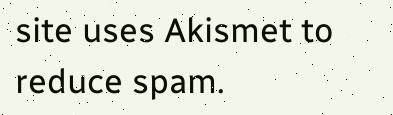site uses Akismet to reduce spam.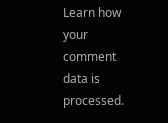Learn how your comment data is processed.